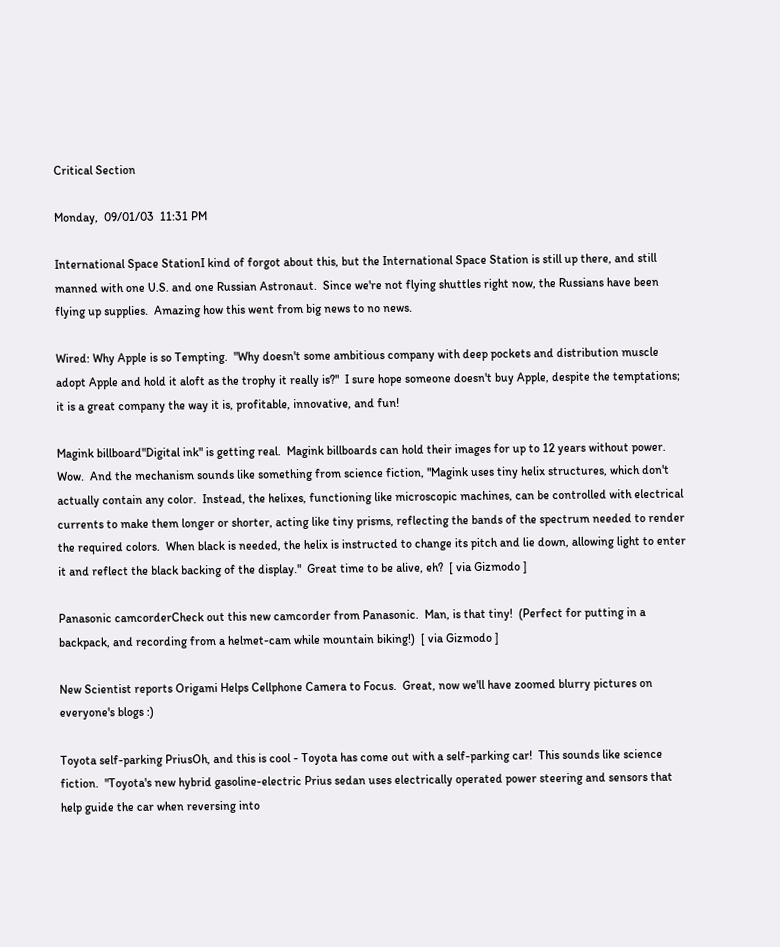Critical Section

Monday,  09/01/03  11:31 PM

International Space StationI kind of forgot about this, but the International Space Station is still up there, and still manned with one U.S. and one Russian Astronaut.  Since we're not flying shuttles right now, the Russians have been flying up supplies.  Amazing how this went from big news to no news.

Wired: Why Apple is so Tempting.  "Why doesn't some ambitious company with deep pockets and distribution muscle adopt Apple and hold it aloft as the trophy it really is?"  I sure hope someone doesn't buy Apple, despite the temptations; it is a great company the way it is, profitable, innovative, and fun!

Magink billboard"Digital ink" is getting real.  Magink billboards can hold their images for up to 12 years without power.  Wow.  And the mechanism sounds like something from science fiction, "Magink uses tiny helix structures, which don't actually contain any color.  Instead, the helixes, functioning like microscopic machines, can be controlled with electrical currents to make them longer or shorter, acting like tiny prisms, reflecting the bands of the spectrum needed to render the required colors.  When black is needed, the helix is instructed to change its pitch and lie down, allowing light to enter it and reflect the black backing of the display."  Great time to be alive, eh?  [ via Gizmodo ]

Panasonic camcorderCheck out this new camcorder from Panasonic.  Man, is that tiny!  (Perfect for putting in a backpack, and recording from a helmet-cam while mountain biking!)  [ via Gizmodo ]

New Scientist reports Origami Helps Cellphone Camera to Focus.  Great, now we'll have zoomed blurry pictures on everyone's blogs :)

Toyota self-parking PriusOh, and this is cool - Toyota has come out with a self-parking car!  This sounds like science fiction.  "Toyota's new hybrid gasoline-electric Prius sedan uses electrically operated power steering and sensors that help guide the car when reversing into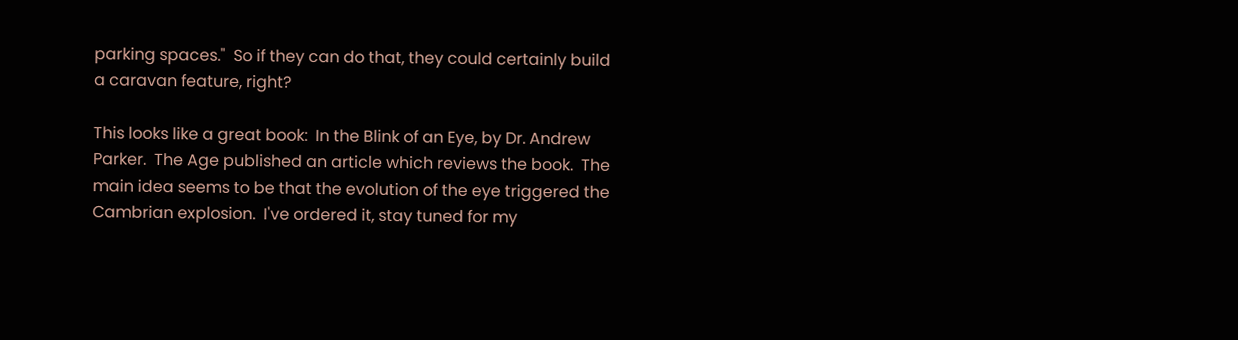parking spaces."  So if they can do that, they could certainly build a caravan feature, right?

This looks like a great book:  In the Blink of an Eye, by Dr. Andrew Parker.  The Age published an article which reviews the book.  The main idea seems to be that the evolution of the eye triggered the Cambrian explosion.  I've ordered it, stay tuned for my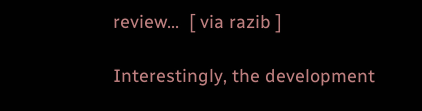review...  [ via razib ]

Interestingly, the development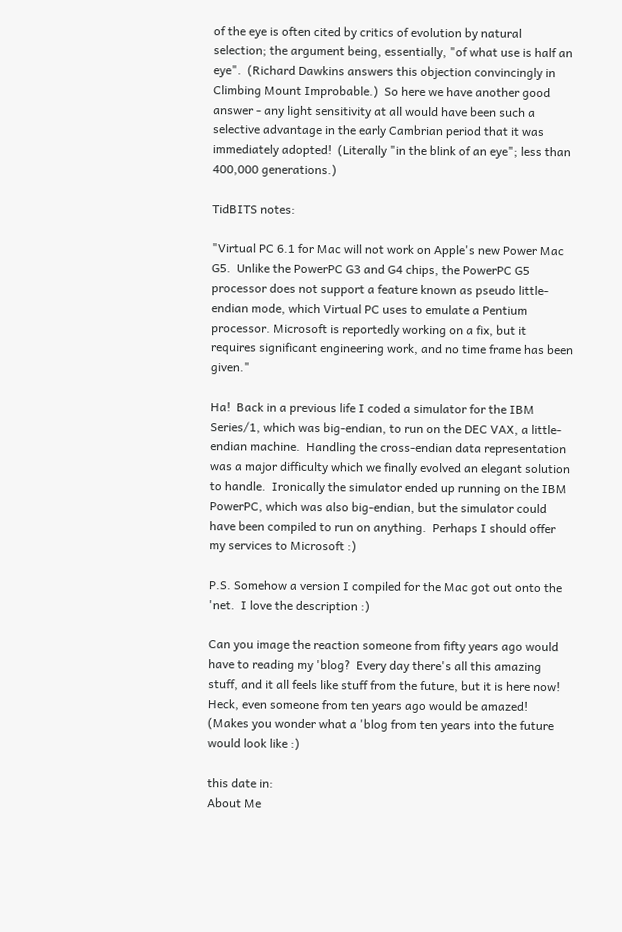of the eye is often cited by critics of evolution by natural selection; the argument being, essentially, "of what use is half an eye".  (Richard Dawkins answers this objection convincingly in Climbing Mount Improbable.)  So here we have another good answer - any light sensitivity at all would have been such a selective advantage in the early Cambrian period that it was immediately adopted!  (Literally "in the blink of an eye"; less than 400,000 generations.)

TidBITS notes:

"Virtual PC 6.1 for Mac will not work on Apple's new Power Mac G5.  Unlike the PowerPC G3 and G4 chips, the PowerPC G5 processor does not support a feature known as pseudo little-endian mode, which Virtual PC uses to emulate a Pentium processor. Microsoft is reportedly working on a fix, but it requires significant engineering work, and no time frame has been given."

Ha!  Back in a previous life I coded a simulator for the IBM Series/1, which was big-endian, to run on the DEC VAX, a little-endian machine.  Handling the cross-endian data representation was a major difficulty which we finally evolved an elegant solution to handle.  Ironically the simulator ended up running on the IBM PowerPC, which was also big-endian, but the simulator could have been compiled to run on anything.  Perhaps I should offer my services to Microsoft :)

P.S. Somehow a version I compiled for the Mac got out onto the 'net.  I love the description :)

Can you image the reaction someone from fifty years ago would have to reading my 'blog?  Every day there's all this amazing stuff, and it all feels like stuff from the future, but it is here now!  Heck, even someone from ten years ago would be amazed!  (Makes you wonder what a 'blog from ten years into the future would look like :)

this date in:
About Me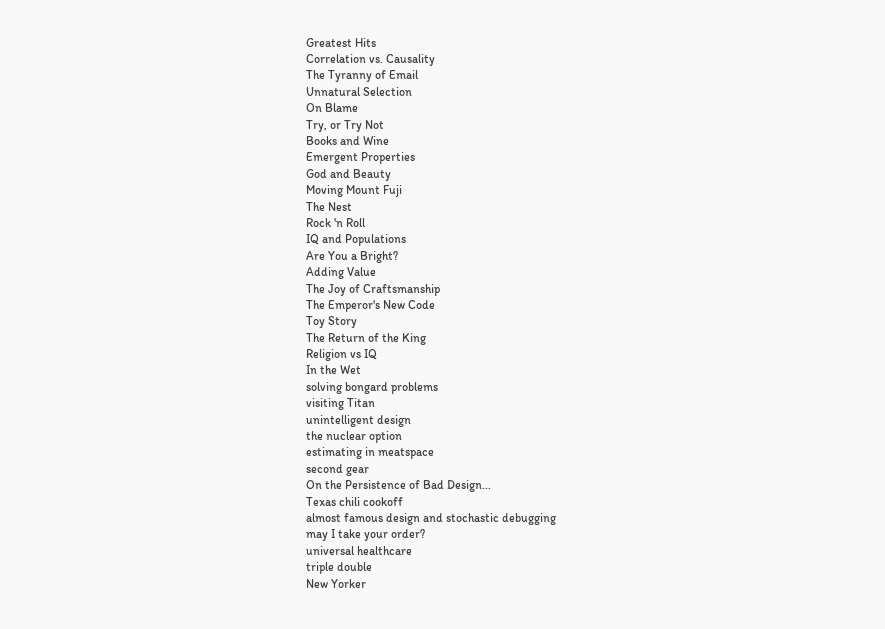Greatest Hits
Correlation vs. Causality
The Tyranny of Email
Unnatural Selection
On Blame
Try, or Try Not
Books and Wine
Emergent Properties
God and Beauty
Moving Mount Fuji
The Nest
Rock 'n Roll
IQ and Populations
Are You a Bright?
Adding Value
The Joy of Craftsmanship
The Emperor's New Code
Toy Story
The Return of the King
Religion vs IQ
In the Wet
solving bongard problems
visiting Titan
unintelligent design
the nuclear option
estimating in meatspace
second gear
On the Persistence of Bad Design...
Texas chili cookoff
almost famous design and stochastic debugging
may I take your order?
universal healthcare
triple double
New Yorker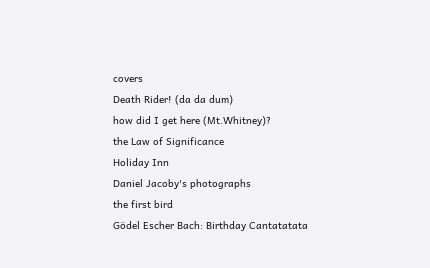covers
Death Rider! (da da dum)
how did I get here (Mt.Whitney)?
the Law of Significance
Holiday Inn
Daniel Jacoby's photographs
the first bird
Gödel Escher Bach: Birthday Cantatatata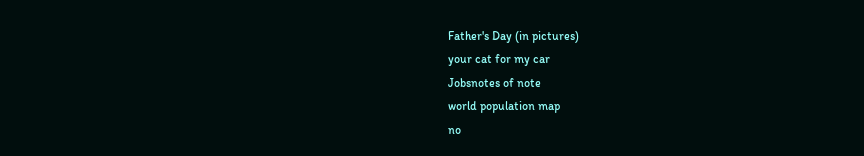Father's Day (in pictures)
your cat for my car
Jobsnotes of note
world population map
no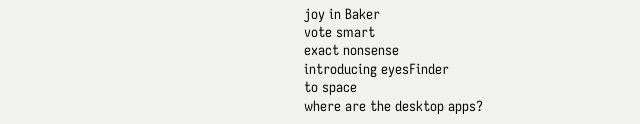joy in Baker
vote smart
exact nonsense
introducing eyesFinder
to space
where are the desktop apps?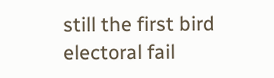still the first bird
electoral fail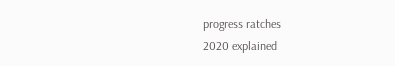progress ratches
2020 explained